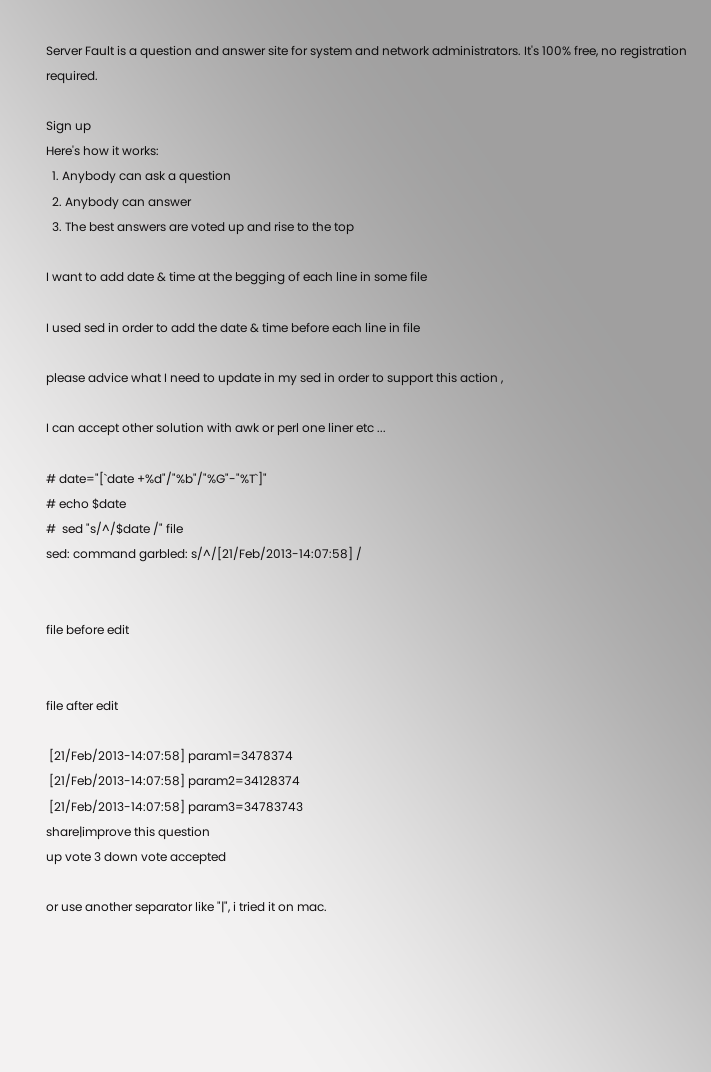Server Fault is a question and answer site for system and network administrators. It's 100% free, no registration required.

Sign up
Here's how it works:
  1. Anybody can ask a question
  2. Anybody can answer
  3. The best answers are voted up and rise to the top

I want to add date & time at the begging of each line in some file

I used sed in order to add the date & time before each line in file

please advice what I need to update in my sed in order to support this action ,

I can accept other solution with awk or perl one liner etc ...

# date="[`date +%d"/"%b"/"%G"-"%T`]"
# echo $date
#  sed "s/^/$date /" file
sed: command garbled: s/^/[21/Feb/2013-14:07:58] /


file before edit


file after edit

 [21/Feb/2013-14:07:58] param1=3478374
 [21/Feb/2013-14:07:58] param2=34128374
 [21/Feb/2013-14:07:58] param3=34783743
share|improve this question
up vote 3 down vote accepted

or use another separator like "|", i tried it on mac.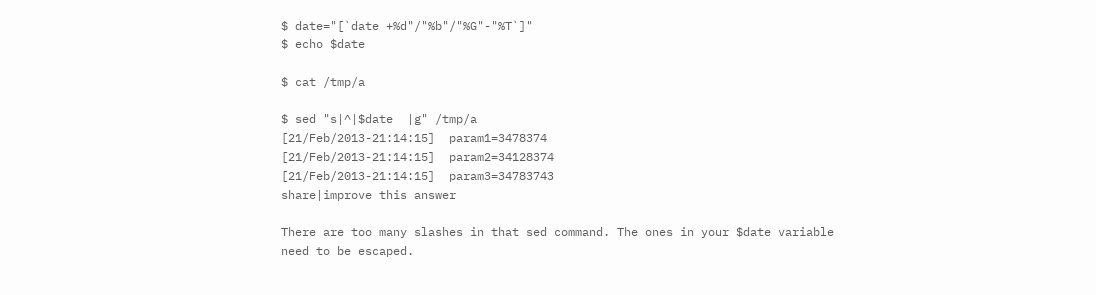$ date="[`date +%d"/"%b"/"%G"-"%T`]"
$ echo $date

$ cat /tmp/a

$ sed "s|^|$date  |g" /tmp/a
[21/Feb/2013-21:14:15]  param1=3478374
[21/Feb/2013-21:14:15]  param2=34128374
[21/Feb/2013-21:14:15]  param3=34783743
share|improve this answer

There are too many slashes in that sed command. The ones in your $date variable need to be escaped.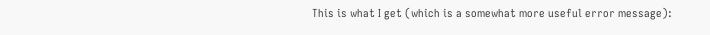This is what I get (which is a somewhat more useful error message):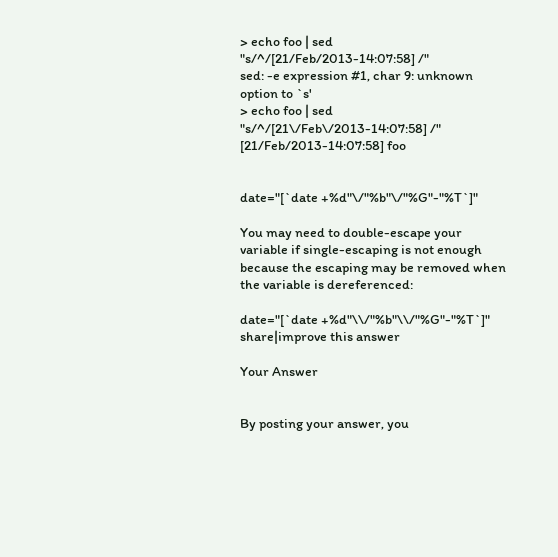> echo foo | sed "s/^/[21/Feb/2013-14:07:58] /"
sed: -e expression #1, char 9: unknown option to `s'
> echo foo | sed "s/^/[21\/Feb\/2013-14:07:58] /"
[21/Feb/2013-14:07:58] foo


date="[`date +%d"\/"%b"\/"%G"-"%T`]"

You may need to double-escape your variable if single-escaping is not enough because the escaping may be removed when the variable is dereferenced:

date="[`date +%d"\\/"%b"\\/"%G"-"%T`]"
share|improve this answer

Your Answer


By posting your answer, you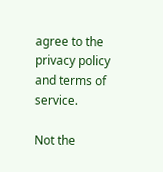agree to the privacy policy and terms of service.

Not the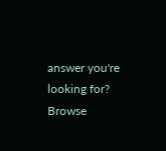answer you're looking for? Browse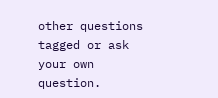other questions tagged or ask your own question.